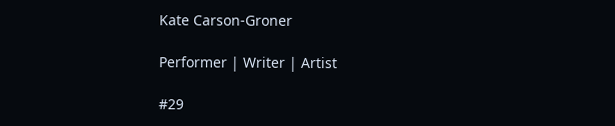Kate Carson-Groner

Performer | Writer | Artist

#29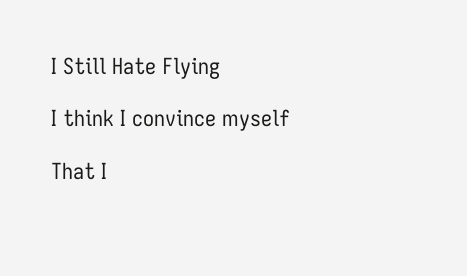I Still Hate Flying

I think I convince myself

That I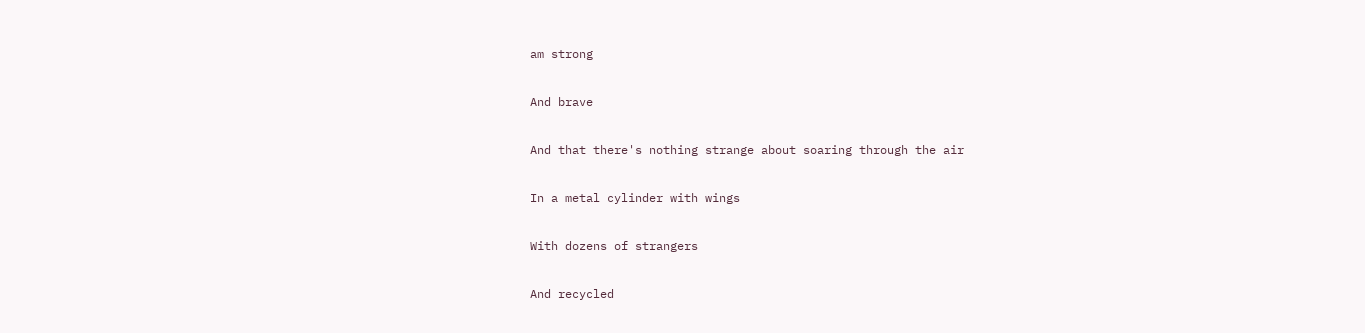am strong

And brave

And that there's nothing strange about soaring through the air

In a metal cylinder with wings

With dozens of strangers

And recycled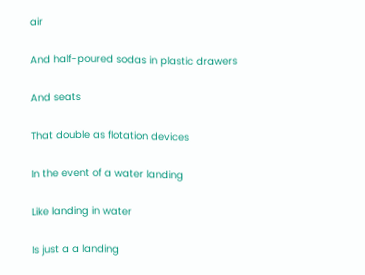air

And half-poured sodas in plastic drawers

And seats

That double as flotation devices

In the event of a water landing

Like landing in water

Is just a a landing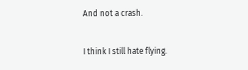And not a crash.

I think I still hate flying.